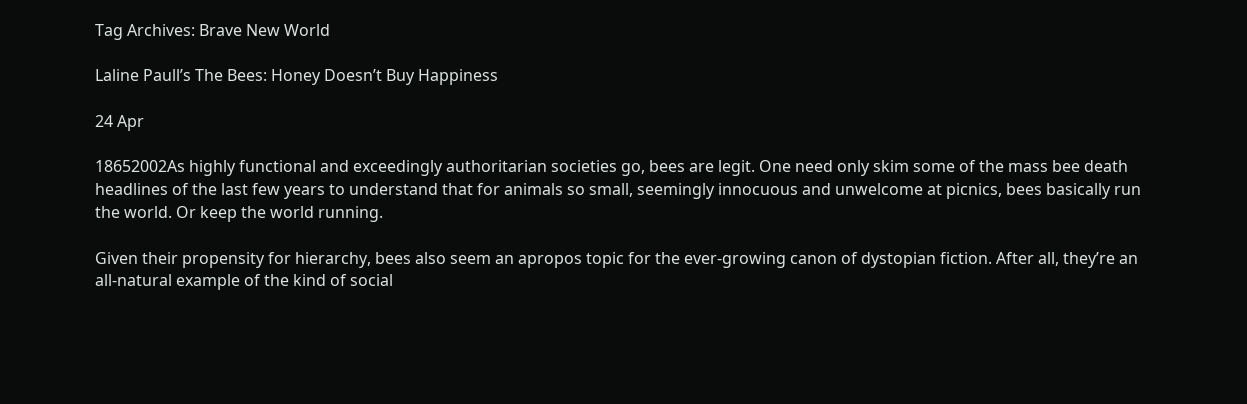Tag Archives: Brave New World

Laline Paull’s The Bees: Honey Doesn’t Buy Happiness

24 Apr

18652002As highly functional and exceedingly authoritarian societies go, bees are legit. One need only skim some of the mass bee death headlines of the last few years to understand that for animals so small, seemingly innocuous and unwelcome at picnics, bees basically run the world. Or keep the world running.

Given their propensity for hierarchy, bees also seem an apropos topic for the ever-growing canon of dystopian fiction. After all, they’re an all-natural example of the kind of social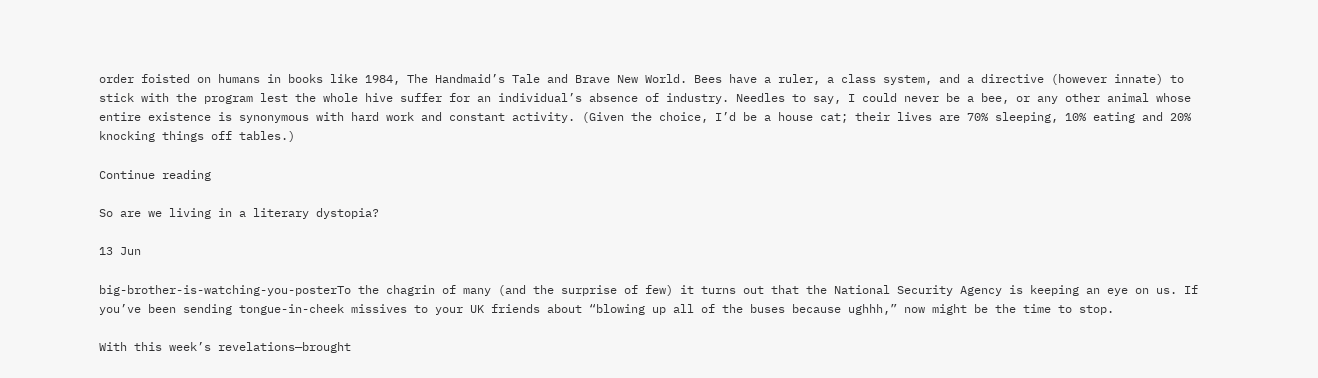order foisted on humans in books like 1984, The Handmaid’s Tale and Brave New World. Bees have a ruler, a class system, and a directive (however innate) to stick with the program lest the whole hive suffer for an individual’s absence of industry. Needles to say, I could never be a bee, or any other animal whose entire existence is synonymous with hard work and constant activity. (Given the choice, I’d be a house cat; their lives are 70% sleeping, 10% eating and 20% knocking things off tables.)

Continue reading

So are we living in a literary dystopia?

13 Jun

big-brother-is-watching-you-posterTo the chagrin of many (and the surprise of few) it turns out that the National Security Agency is keeping an eye on us. If you’ve been sending tongue-in-cheek missives to your UK friends about “blowing up all of the buses because ughhh,” now might be the time to stop.

With this week’s revelations—brought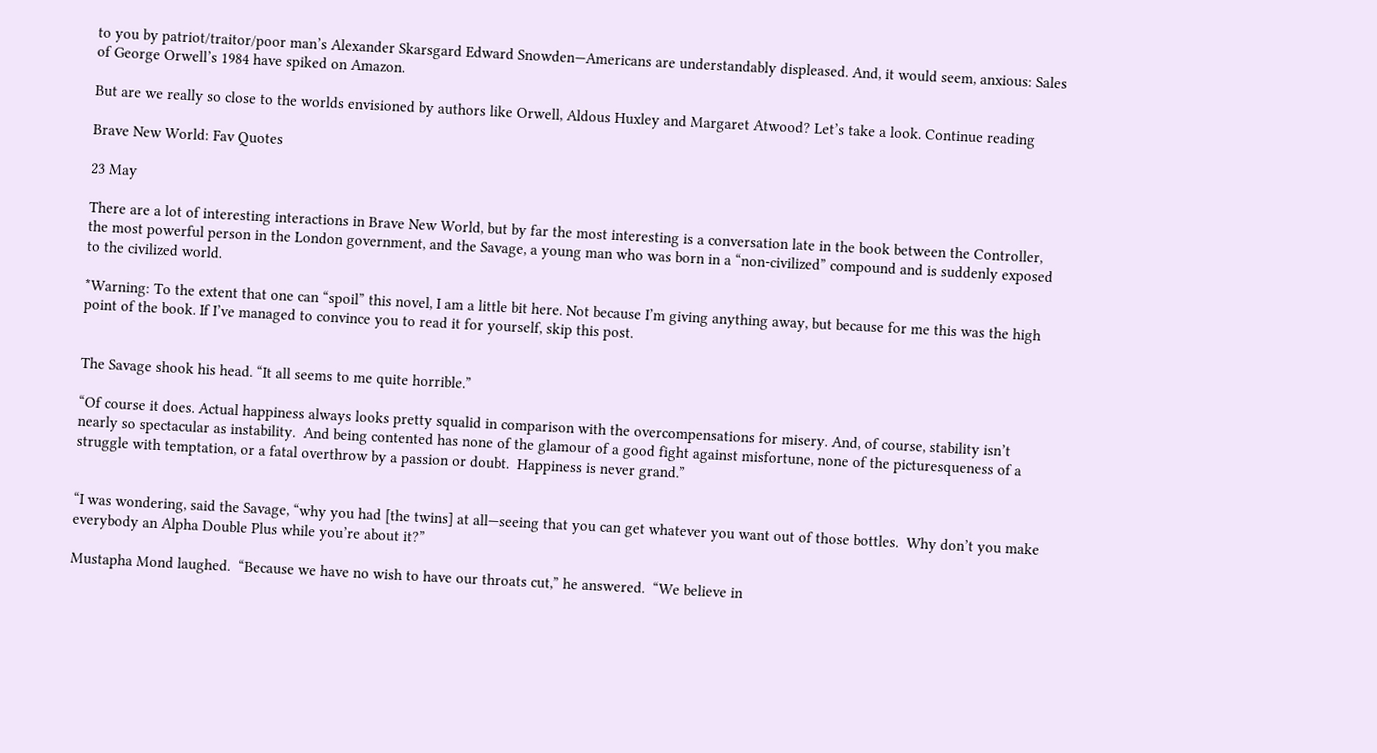to you by patriot/traitor/poor man’s Alexander Skarsgard Edward Snowden—Americans are understandably displeased. And, it would seem, anxious: Sales of George Orwell’s 1984 have spiked on Amazon.

But are we really so close to the worlds envisioned by authors like Orwell, Aldous Huxley and Margaret Atwood? Let’s take a look. Continue reading

Brave New World: Fav Quotes

23 May

There are a lot of interesting interactions in Brave New World, but by far the most interesting is a conversation late in the book between the Controller, the most powerful person in the London government, and the Savage, a young man who was born in a “non-civilized” compound and is suddenly exposed to the civilized world.

*Warning: To the extent that one can “spoil” this novel, I am a little bit here. Not because I’m giving anything away, but because for me this was the high point of the book. If I’ve managed to convince you to read it for yourself, skip this post.


The Savage shook his head. “It all seems to me quite horrible.”

“Of course it does. Actual happiness always looks pretty squalid in comparison with the overcompensations for misery. And, of course, stability isn’t nearly so spectacular as instability.  And being contented has none of the glamour of a good fight against misfortune, none of the picturesqueness of a struggle with temptation, or a fatal overthrow by a passion or doubt.  Happiness is never grand.”


“I was wondering, said the Savage, “why you had [the twins] at all—seeing that you can get whatever you want out of those bottles.  Why don’t you make everybody an Alpha Double Plus while you’re about it?”

Mustapha Mond laughed.  “Because we have no wish to have our throats cut,” he answered.  “We believe in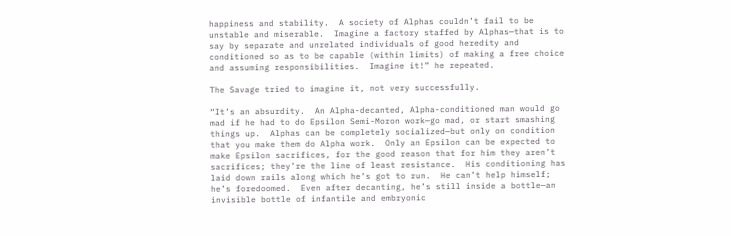happiness and stability.  A society of Alphas couldn’t fail to be unstable and miserable.  Imagine a factory staffed by Alphas—that is to say by separate and unrelated individuals of good heredity and conditioned so as to be capable (within limits) of making a free choice and assuming responsibilities.  Imagine it!” he repeated.

The Savage tried to imagine it, not very successfully.

“It’s an absurdity.  An Alpha-decanted, Alpha-conditioned man would go mad if he had to do Epsilon Semi-Moron work—go mad, or start smashing things up.  Alphas can be completely socialized—but only on condition that you make them do Alpha work.  Only an Epsilon can be expected to make Epsilon sacrifices, for the good reason that for him they aren’t sacrifices; they’re the line of least resistance.  His conditioning has laid down rails along which he’s got to run.  He can’t help himself; he’s foredoomed.  Even after decanting, he’s still inside a bottle—an invisible bottle of infantile and embryonic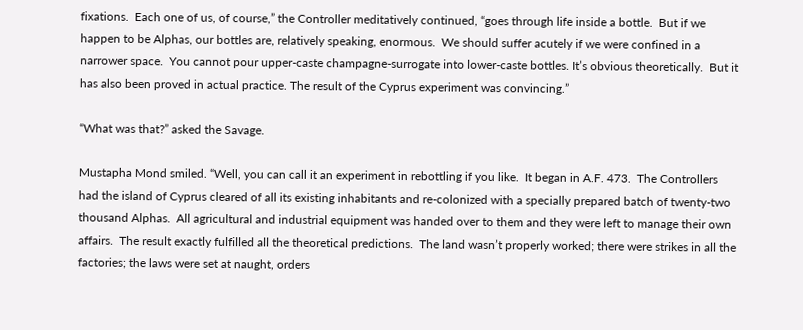fixations.  Each one of us, of course,” the Controller meditatively continued, “goes through life inside a bottle.  But if we happen to be Alphas, our bottles are, relatively speaking, enormous.  We should suffer acutely if we were confined in a narrower space.  You cannot pour upper-caste champagne-surrogate into lower-caste bottles. It’s obvious theoretically.  But it has also been proved in actual practice. The result of the Cyprus experiment was convincing.”

“What was that?” asked the Savage.

Mustapha Mond smiled. “Well, you can call it an experiment in rebottling if you like.  It began in A.F. 473.  The Controllers had the island of Cyprus cleared of all its existing inhabitants and re-colonized with a specially prepared batch of twenty-two thousand Alphas.  All agricultural and industrial equipment was handed over to them and they were left to manage their own affairs.  The result exactly fulfilled all the theoretical predictions.  The land wasn’t properly worked; there were strikes in all the factories; the laws were set at naught, orders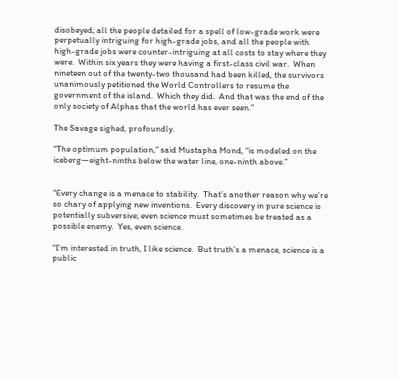disobeyed; all the people detailed for a spell of low-grade work were perpetually intriguing for high-grade jobs, and all the people with high-grade jobs were counter-intriguing at all costs to stay where they were.  Within six years they were having a first-class civil war.  When nineteen out of the twenty-two thousand had been killed, the survivors unanimously petitioned the World Controllers to resume the government of the island.  Which they did.  And that was the end of the only society of Alphas that the world has ever seen.”

The Savage sighed, profoundly.

“The optimum population,” said Mustapha Mond, “is modeled on the iceberg—eight-ninths below the water line, one-ninth above.”


“Every change is a menace to stability.  That’s another reason why we’re so chary of applying new inventions.  Every discovery in pure science is potentially subversive; even science must sometimes be treated as a possible enemy.  Yes, even science.

“I’m interested in truth, I like science.  But truth’s a menace, science is a public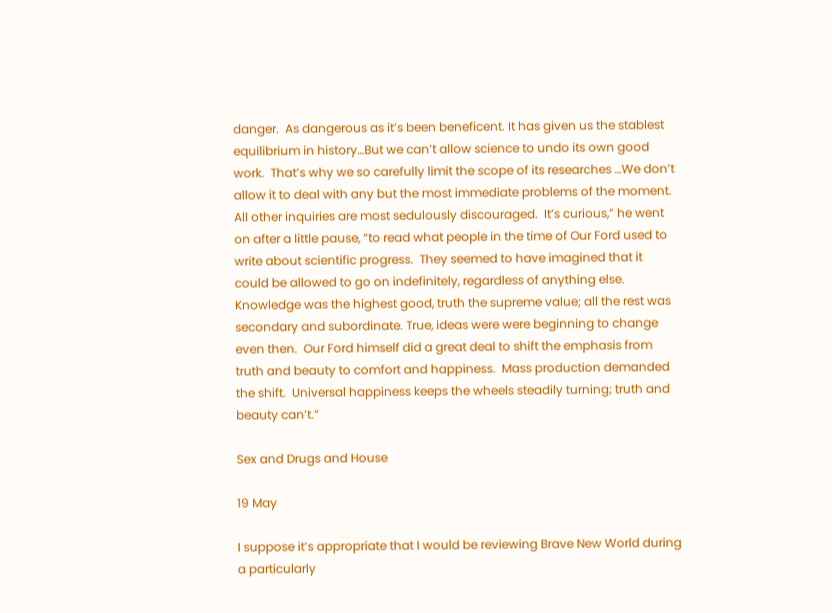danger.  As dangerous as it’s been beneficent. It has given us the stablest equilibrium in history…But we can’t allow science to undo its own good work.  That’s why we so carefully limit the scope of its researches …We don’t allow it to deal with any but the most immediate problems of the moment.  All other inquiries are most sedulously discouraged.  It’s curious,” he went on after a little pause, “to read what people in the time of Our Ford used to write about scientific progress.  They seemed to have imagined that it could be allowed to go on indefinitely, regardless of anything else. Knowledge was the highest good, truth the supreme value; all the rest was secondary and subordinate. True, ideas were were beginning to change even then.  Our Ford himself did a great deal to shift the emphasis from truth and beauty to comfort and happiness.  Mass production demanded the shift.  Universal happiness keeps the wheels steadily turning; truth and beauty can’t.”

Sex and Drugs and House

19 May

I suppose it’s appropriate that I would be reviewing Brave New World during a particularly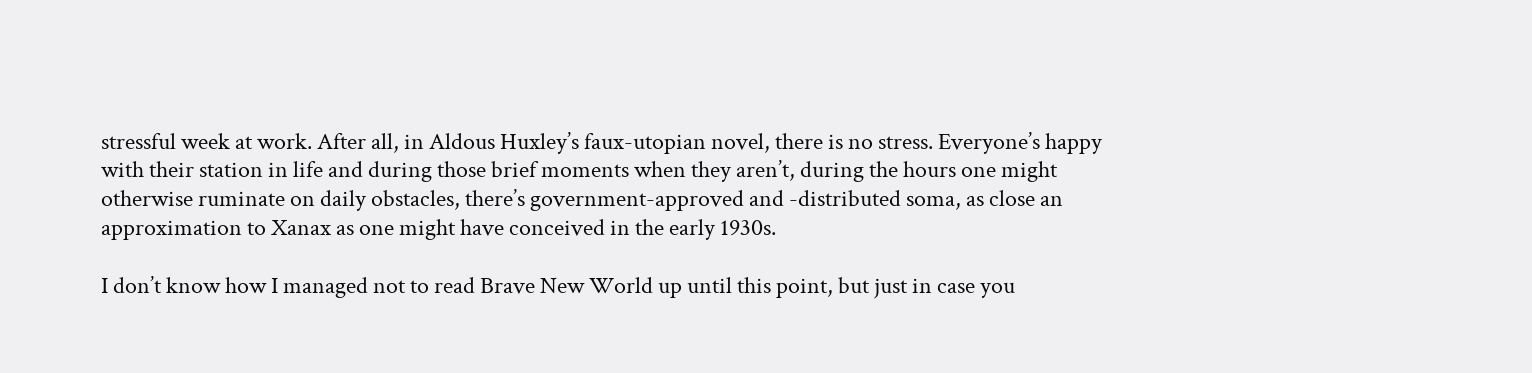stressful week at work. After all, in Aldous Huxley’s faux-utopian novel, there is no stress. Everyone’s happy with their station in life and during those brief moments when they aren’t, during the hours one might otherwise ruminate on daily obstacles, there’s government-approved and -distributed soma, as close an approximation to Xanax as one might have conceived in the early 1930s.

I don’t know how I managed not to read Brave New World up until this point, but just in case you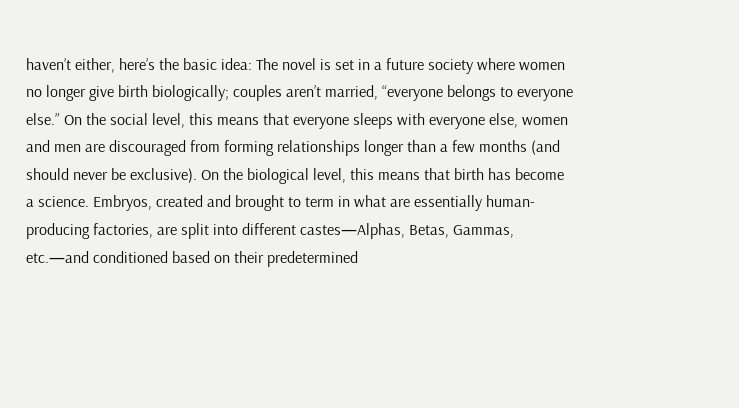haven’t either, here’s the basic idea: The novel is set in a future society where women no longer give birth biologically; couples aren’t married, “everyone belongs to everyone else.” On the social level, this means that everyone sleeps with everyone else, women and men are discouraged from forming relationships longer than a few months (and should never be exclusive). On the biological level, this means that birth has become a science. Embryos, created and brought to term in what are essentially human-producing factories, are split into different castes—Alphas, Betas, Gammas, etc.—and conditioned based on their predetermined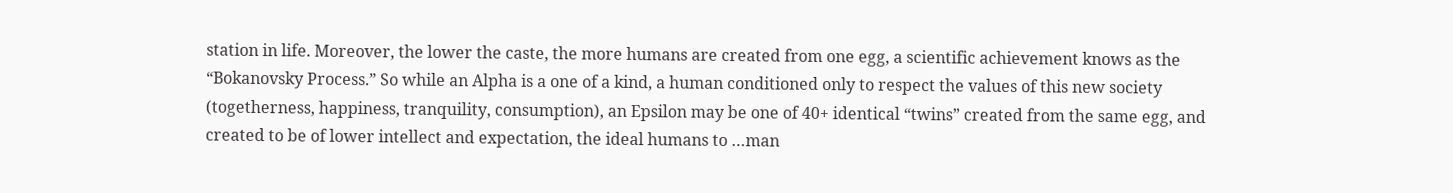station in life. Moreover, the lower the caste, the more humans are created from one egg, a scientific achievement knows as the “Bokanovsky Process.” So while an Alpha is a one of a kind, a human conditioned only to respect the values of this new society (togetherness, happiness, tranquility, consumption), an Epsilon may be one of 40+ identical “twins” created from the same egg, and created to be of lower intellect and expectation, the ideal humans to …man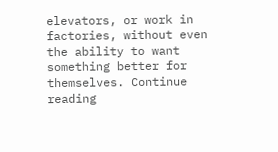elevators, or work in factories, without even the ability to want something better for themselves. Continue reading